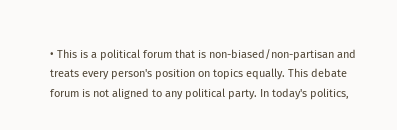• This is a political forum that is non-biased/non-partisan and treats every person's position on topics equally. This debate forum is not aligned to any political party. In today's politics,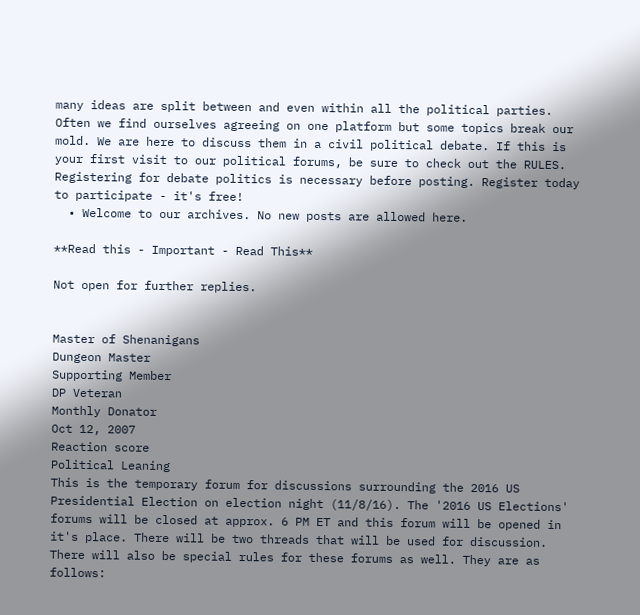many ideas are split between and even within all the political parties. Often we find ourselves agreeing on one platform but some topics break our mold. We are here to discuss them in a civil political debate. If this is your first visit to our political forums, be sure to check out the RULES. Registering for debate politics is necessary before posting. Register today to participate - it's free!
  • Welcome to our archives. No new posts are allowed here.

**Read this - Important - Read This**

Not open for further replies.


Master of Shenanigans
Dungeon Master
Supporting Member
DP Veteran
Monthly Donator
Oct 12, 2007
Reaction score
Political Leaning
This is the temporary forum for discussions surrounding the 2016 US Presidential Election on election night (11/8/16). The '2016 US Elections' forums will be closed at approx. 6 PM ET and this forum will be opened in it's place. There will be two threads that will be used for discussion. There will also be special rules for these forums as well. They are as follows: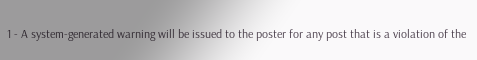1 - A system-generated warning will be issued to the poster for any post that is a violation of the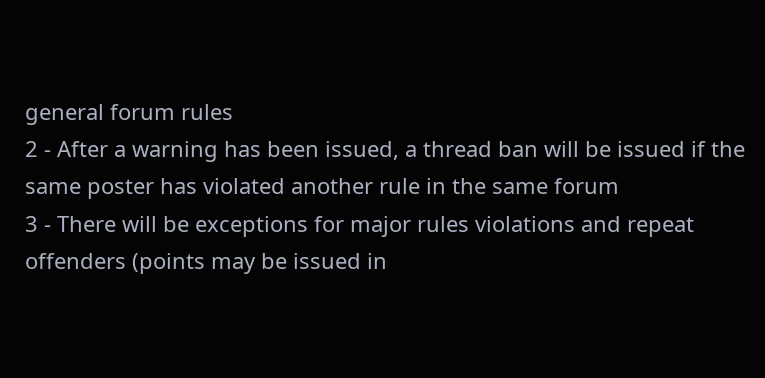general forum rules
2 - After a warning has been issued, a thread ban will be issued if the same poster has violated another rule in the same forum
3 - There will be exceptions for major rules violations and repeat offenders (points may be issued in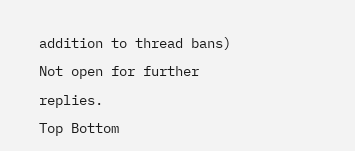addition to thread bans)
Not open for further replies.
Top Bottom